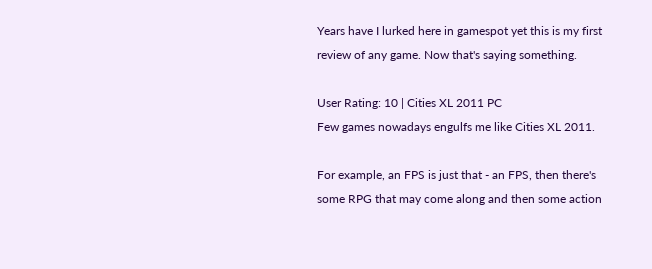Years have I lurked here in gamespot yet this is my first review of any game. Now that's saying something.

User Rating: 10 | Cities XL 2011 PC
Few games nowadays engulfs me like Cities XL 2011.

For example, an FPS is just that - an FPS, then there's some RPG that may come along and then some action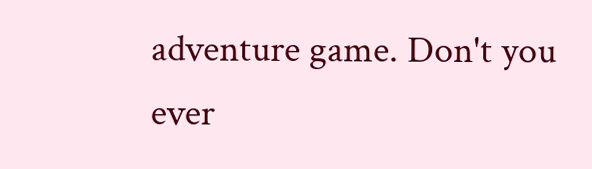adventure game. Don't you ever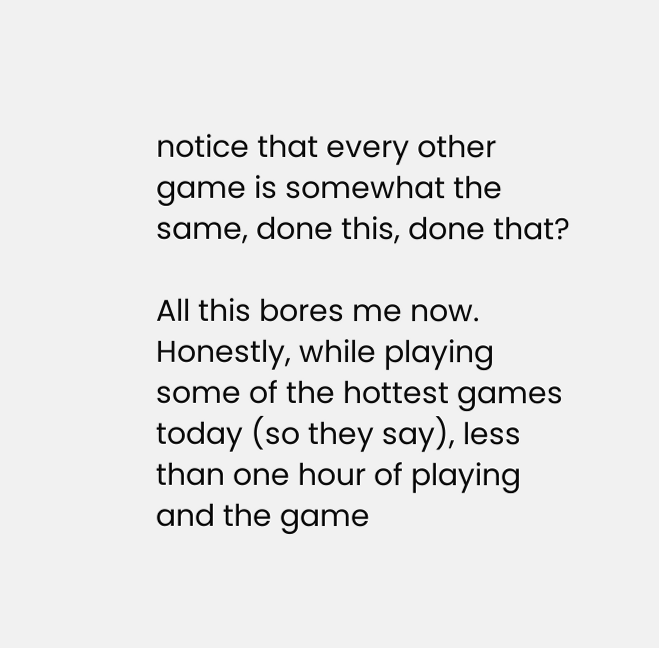notice that every other game is somewhat the same, done this, done that?

All this bores me now. Honestly, while playing some of the hottest games today (so they say), less than one hour of playing and the game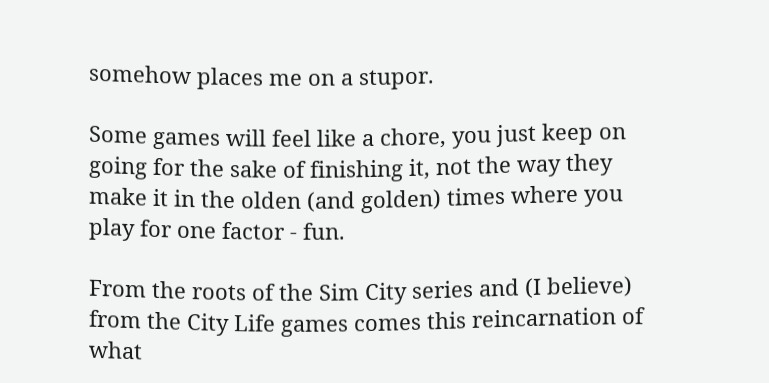somehow places me on a stupor.

Some games will feel like a chore, you just keep on going for the sake of finishing it, not the way they make it in the olden (and golden) times where you play for one factor - fun.

From the roots of the Sim City series and (I believe) from the City Life games comes this reincarnation of what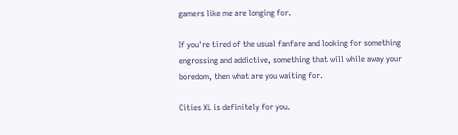gamers like me are longing for.

If you're tired of the usual fanfare and looking for something engrossing and addictive, something that will while away your boredom, then what are you waiting for.

Cities XL is definitely for you.